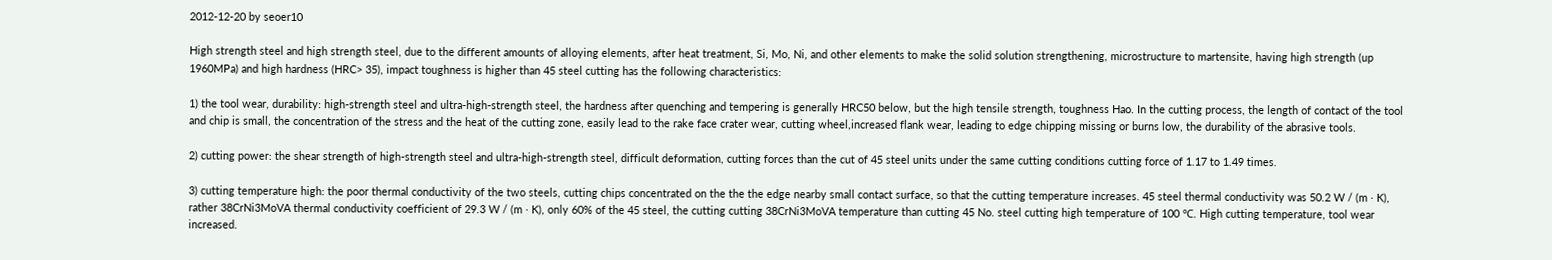2012-12-20 by seoer10

High strength steel and high strength steel, due to the different amounts of alloying elements, after heat treatment, Si, Mo, Ni, and other elements to make the solid solution strengthening, microstructure to martensite, having high strength (up 1960MPa) and high hardness (HRC> 35), impact toughness is higher than 45 steel cutting has the following characteristics:

1) the tool wear, durability: high-strength steel and ultra-high-strength steel, the hardness after quenching and tempering is generally HRC50 below, but the high tensile strength, toughness Hao. In the cutting process, the length of contact of the tool and chip is small, the concentration of the stress and the heat of the cutting zone, easily lead to the rake face crater wear, cutting wheel,increased flank wear, leading to edge chipping missing or burns low, the durability of the abrasive tools.

2) cutting power: the shear strength of high-strength steel and ultra-high-strength steel, difficult deformation, cutting forces than the cut of 45 steel units under the same cutting conditions cutting force of 1.17 to 1.49 times.

3) cutting temperature high: the poor thermal conductivity of the two steels, cutting chips concentrated on the the the edge nearby small contact surface, so that the cutting temperature increases. 45 steel thermal conductivity was 50.2 W / (m · K), rather 38CrNi3MoVA thermal conductivity coefficient of 29.3 W / (m · K), only 60% of the 45 steel, the cutting cutting 38CrNi3MoVA temperature than cutting 45 No. steel cutting high temperature of 100 ℃. High cutting temperature, tool wear increased.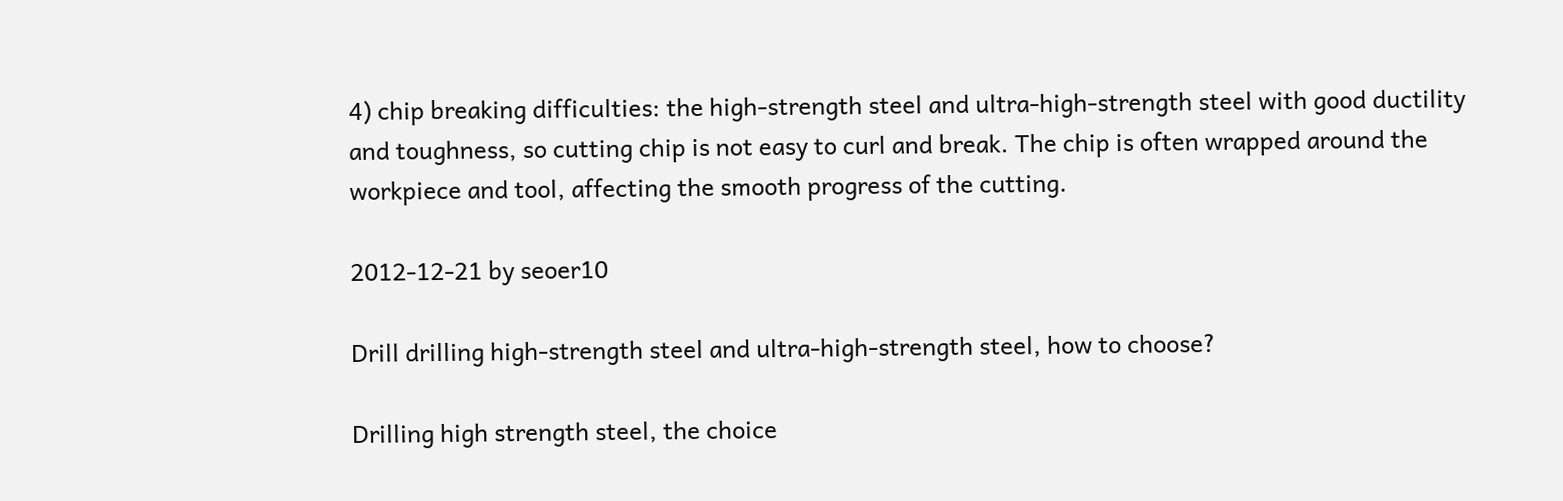4) chip breaking difficulties: the high-strength steel and ultra-high-strength steel with good ductility and toughness, so cutting chip is not easy to curl and break. The chip is often wrapped around the workpiece and tool, affecting the smooth progress of the cutting.

2012-12-21 by seoer10

Drill drilling high-strength steel and ultra-high-strength steel, how to choose?

Drilling high strength steel, the choice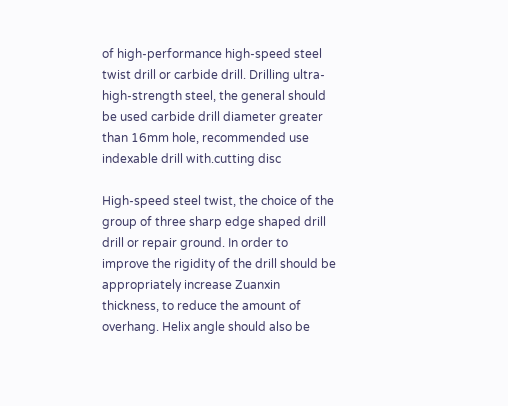of high-performance high-speed steel twist drill or carbide drill. Drilling ultra-high-strength steel, the general should be used carbide drill diameter greater than 16mm hole, recommended use indexable drill with.cutting disc

High-speed steel twist, the choice of the group of three sharp edge shaped drill drill or repair ground. In order to improve the rigidity of the drill should be appropriately increase Zuanxin thickness, to reduce the amount of overhang. Helix angle should also be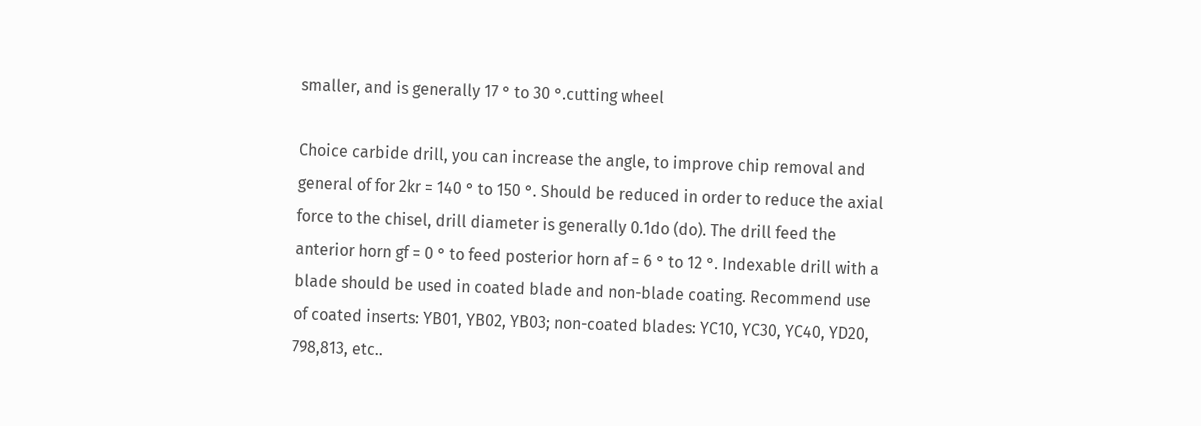smaller, and is generally 17 ° to 30 °.cutting wheel

Choice carbide drill, you can increase the angle, to improve chip removal and general of for 2kr = 140 ° to 150 °. Should be reduced in order to reduce the axial force to the chisel, drill diameter is generally 0.1do (do). The drill feed the anterior horn gf = 0 ° to feed posterior horn af = 6 ° to 12 °. Indexable drill with a blade should be used in coated blade and non-blade coating. Recommend use of coated inserts: YB01, YB02, YB03; non-coated blades: YC10, YC30, YC40, YD20, 798,813, etc..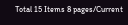Total 15 Items 8 pages/Current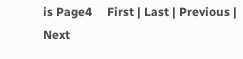is Page4     First | Last | Previous | Next